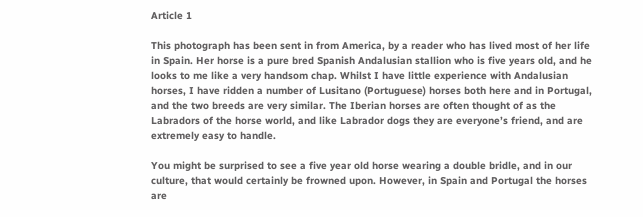Article 1

This photograph has been sent in from America, by a reader who has lived most of her life in Spain. Her horse is a pure bred Spanish Andalusian stallion who is five years old, and he looks to me like a very handsom chap. Whilst I have little experience with Andalusian horses, I have ridden a number of Lusitano (Portuguese) horses both here and in Portugal, and the two breeds are very similar. The Iberian horses are often thought of as the Labradors of the horse world, and like Labrador dogs they are everyone’s friend, and are extremely easy to handle.

You might be surprised to see a five year old horse wearing a double bridle, and in our culture, that would certainly be frowned upon. However, in Spain and Portugal the horses are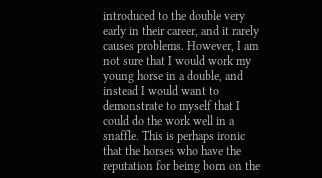introduced to the double very early in their career, and it rarely causes problems. However, I am not sure that I would work my young horse in a double, and instead I would want to demonstrate to myself that I could do the work well in a snaffle. This is perhaps ironic that the horses who have the reputation for being born on the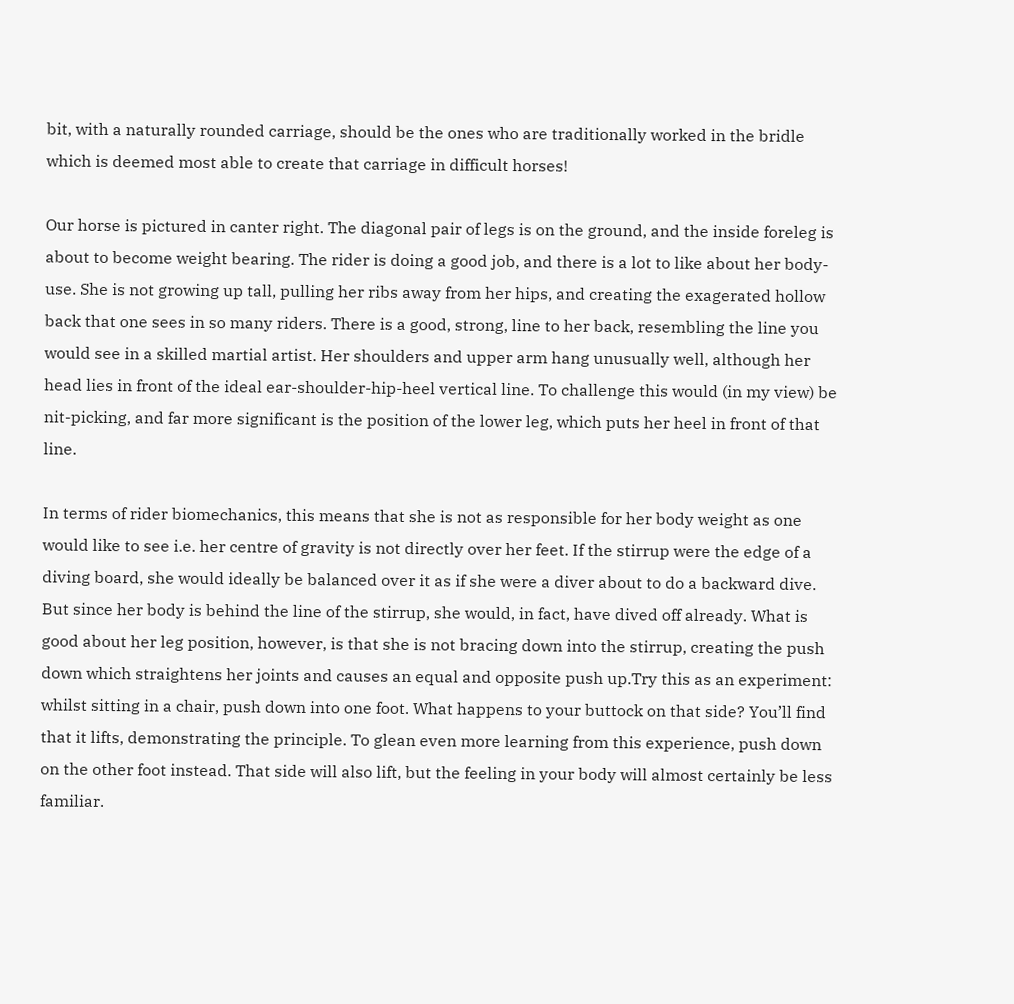bit, with a naturally rounded carriage, should be the ones who are traditionally worked in the bridle which is deemed most able to create that carriage in difficult horses!

Our horse is pictured in canter right. The diagonal pair of legs is on the ground, and the inside foreleg is about to become weight bearing. The rider is doing a good job, and there is a lot to like about her body-use. She is not growing up tall, pulling her ribs away from her hips, and creating the exagerated hollow back that one sees in so many riders. There is a good, strong, line to her back, resembling the line you would see in a skilled martial artist. Her shoulders and upper arm hang unusually well, although her head lies in front of the ideal ear-shoulder-hip-heel vertical line. To challenge this would (in my view) be nit-picking, and far more significant is the position of the lower leg, which puts her heel in front of that line.

In terms of rider biomechanics, this means that she is not as responsible for her body weight as one would like to see i.e. her centre of gravity is not directly over her feet. If the stirrup were the edge of a diving board, she would ideally be balanced over it as if she were a diver about to do a backward dive. But since her body is behind the line of the stirrup, she would, in fact, have dived off already. What is good about her leg position, however, is that she is not bracing down into the stirrup, creating the push down which straightens her joints and causes an equal and opposite push up.Try this as an experiment: whilst sitting in a chair, push down into one foot. What happens to your buttock on that side? You’ll find that it lifts, demonstrating the principle. To glean even more learning from this experience, push down on the other foot instead. That side will also lift, but the feeling in your body will almost certainly be less familiar.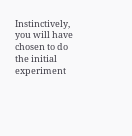Instinctively, you will have chosen to do the initial experiment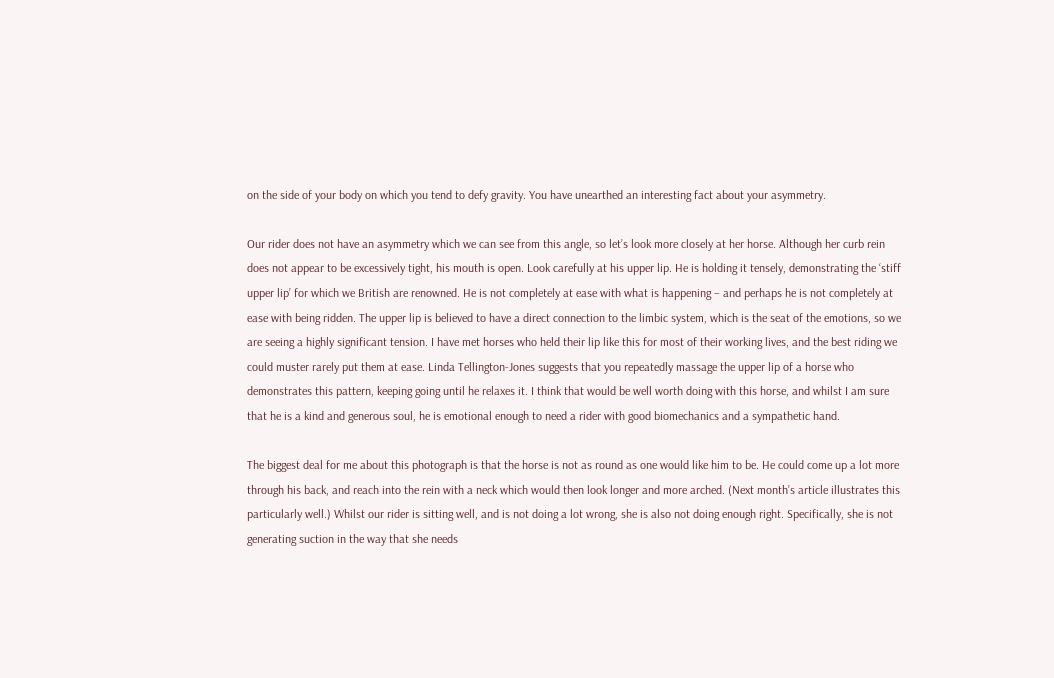on the side of your body on which you tend to defy gravity. You have unearthed an interesting fact about your asymmetry.

Our rider does not have an asymmetry which we can see from this angle, so let’s look more closely at her horse. Although her curb rein does not appear to be excessively tight, his mouth is open. Look carefully at his upper lip. He is holding it tensely, demonstrating the ‘stiff upper lip’ for which we British are renowned. He is not completely at ease with what is happening – and perhaps he is not completely at ease with being ridden. The upper lip is believed to have a direct connection to the limbic system, which is the seat of the emotions, so we are seeing a highly significant tension. I have met horses who held their lip like this for most of their working lives, and the best riding we could muster rarely put them at ease. Linda Tellington-Jones suggests that you repeatedly massage the upper lip of a horse who demonstrates this pattern, keeping going until he relaxes it. I think that would be well worth doing with this horse, and whilst I am sure that he is a kind and generous soul, he is emotional enough to need a rider with good biomechanics and a sympathetic hand.

The biggest deal for me about this photograph is that the horse is not as round as one would like him to be. He could come up a lot more through his back, and reach into the rein with a neck which would then look longer and more arched. (Next month’s article illustrates this particularly well.) Whilst our rider is sitting well, and is not doing a lot wrong, she is also not doing enough right. Specifically, she is not generating suction in the way that she needs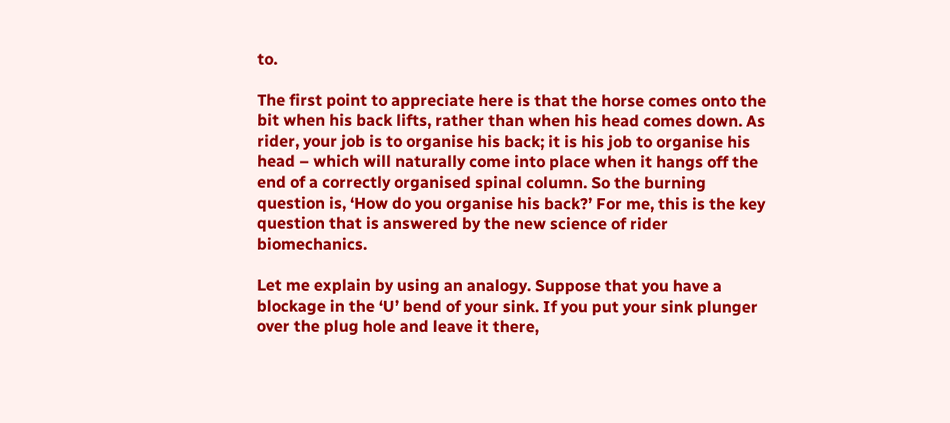to.

The first point to appreciate here is that the horse comes onto the bit when his back lifts, rather than when his head comes down. As rider, your job is to organise his back; it is his job to organise his head – which will naturally come into place when it hangs off the end of a correctly organised spinal column. So the burning question is, ‘How do you organise his back?’ For me, this is the key question that is answered by the new science of rider biomechanics.

Let me explain by using an analogy. Suppose that you have a blockage in the ‘U’ bend of your sink. If you put your sink plunger over the plug hole and leave it there,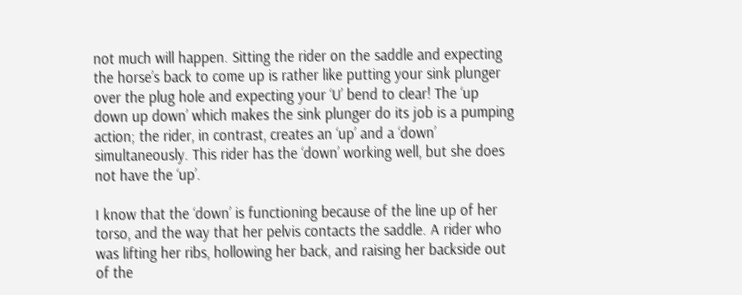not much will happen. Sitting the rider on the saddle and expecting the horse’s back to come up is rather like putting your sink plunger over the plug hole and expecting your ‘U’ bend to clear! The ‘up down up down’ which makes the sink plunger do its job is a pumping action; the rider, in contrast, creates an ‘up’ and a ‘down’ simultaneously. This rider has the ‘down’ working well, but she does not have the ‘up’.

I know that the ‘down’ is functioning because of the line up of her torso, and the way that her pelvis contacts the saddle. A rider who was lifting her ribs, hollowing her back, and raising her backside out of the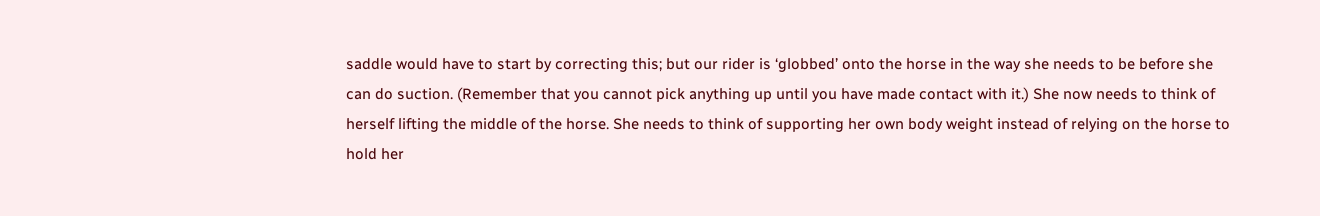saddle would have to start by correcting this; but our rider is ‘globbed’ onto the horse in the way she needs to be before she can do suction. (Remember that you cannot pick anything up until you have made contact with it.) She now needs to think of herself lifting the middle of the horse. She needs to think of supporting her own body weight instead of relying on the horse to hold her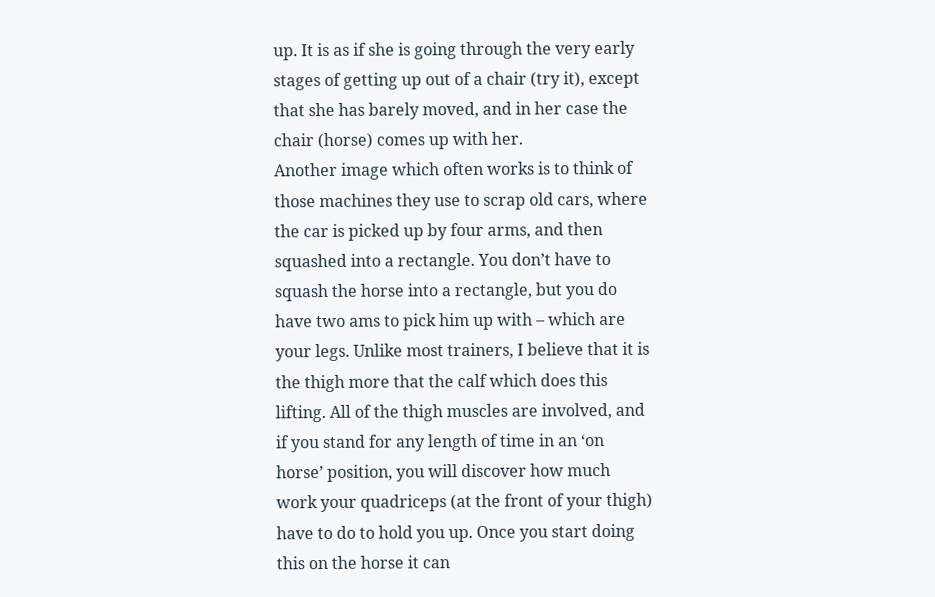up. It is as if she is going through the very early stages of getting up out of a chair (try it), except that she has barely moved, and in her case the chair (horse) comes up with her.
Another image which often works is to think of those machines they use to scrap old cars, where the car is picked up by four arms, and then squashed into a rectangle. You don’t have to squash the horse into a rectangle, but you do have two ams to pick him up with – which are your legs. Unlike most trainers, I believe that it is the thigh more that the calf which does this lifting. All of the thigh muscles are involved, and if you stand for any length of time in an ‘on horse’ position, you will discover how much work your quadriceps (at the front of your thigh) have to do to hold you up. Once you start doing this on the horse it can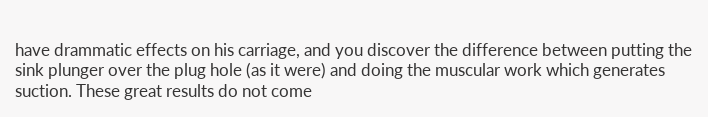have drammatic effects on his carriage, and you discover the difference between putting the sink plunger over the plug hole (as it were) and doing the muscular work which generates suction. These great results do not come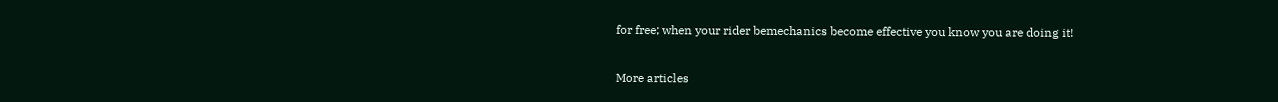for free; when your rider bemechanics become effective you know you are doing it!

More articles